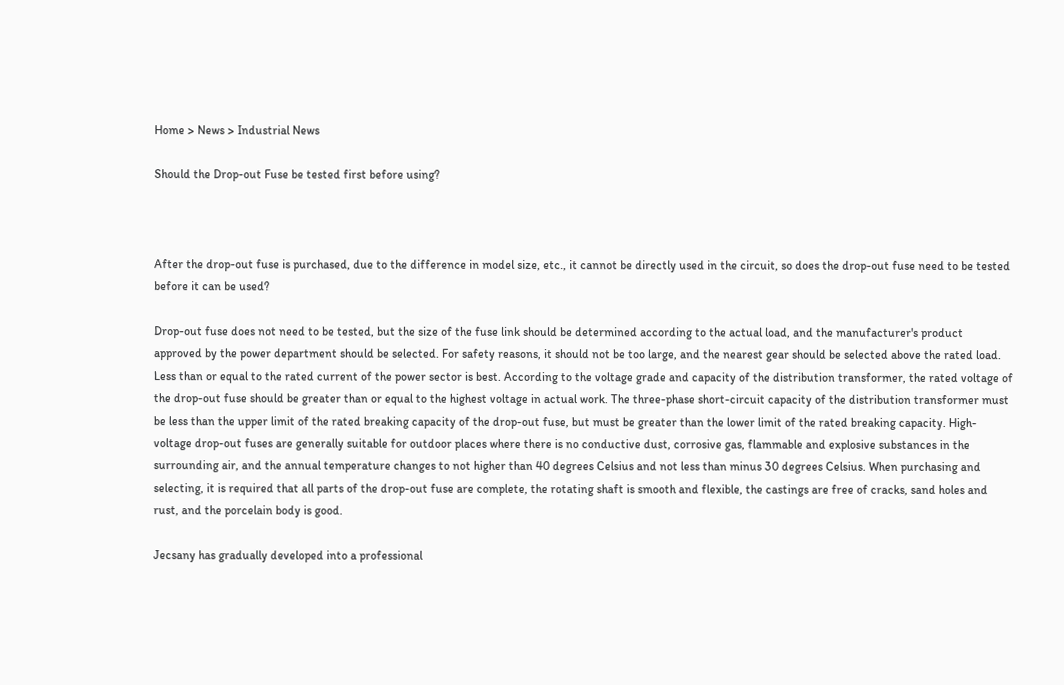Home > News > Industrial News

Should the Drop-out Fuse be tested first before using?



After the drop-out fuse is purchased, due to the difference in model size, etc., it cannot be directly used in the circuit, so does the drop-out fuse need to be tested before it can be used?

Drop-out fuse does not need to be tested, but the size of the fuse link should be determined according to the actual load, and the manufacturer's product approved by the power department should be selected. For safety reasons, it should not be too large, and the nearest gear should be selected above the rated load. Less than or equal to the rated current of the power sector is best. According to the voltage grade and capacity of the distribution transformer, the rated voltage of the drop-out fuse should be greater than or equal to the highest voltage in actual work. The three-phase short-circuit capacity of the distribution transformer must be less than the upper limit of the rated breaking capacity of the drop-out fuse, but must be greater than the lower limit of the rated breaking capacity. High-voltage drop-out fuses are generally suitable for outdoor places where there is no conductive dust, corrosive gas, flammable and explosive substances in the surrounding air, and the annual temperature changes to not higher than 40 degrees Celsius and not less than minus 30 degrees Celsius. When purchasing and selecting, it is required that all parts of the drop-out fuse are complete, the rotating shaft is smooth and flexible, the castings are free of cracks, sand holes and rust, and the porcelain body is good.

Jecsany has gradually developed into a professional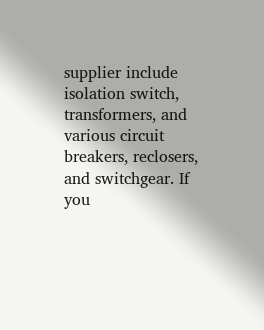supplier include isolation switch, transformers, and various circuit breakers, reclosers, and switchgear. If you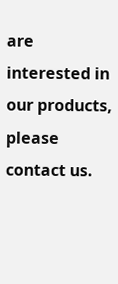are interested in our products, please contact us.